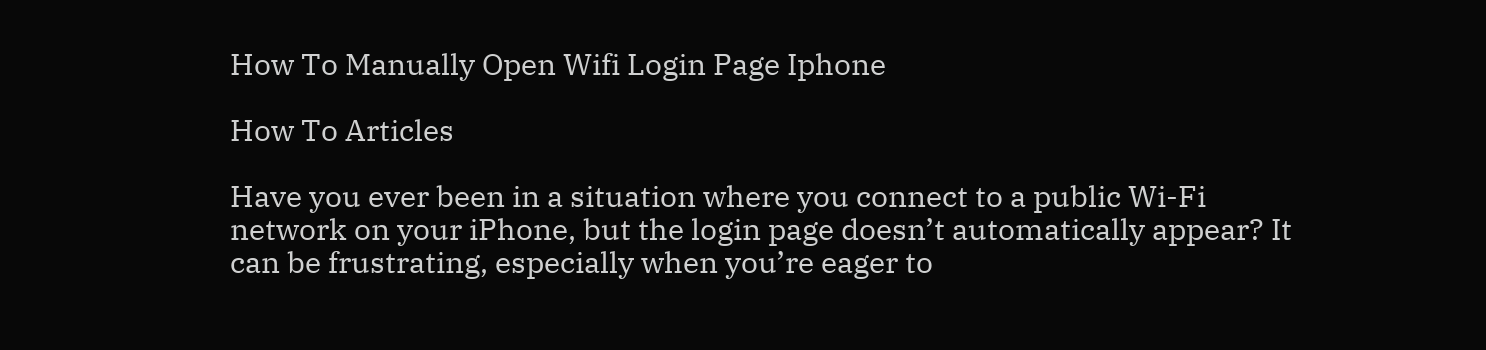How To Manually Open Wifi Login Page Iphone

How To Articles

Have you ever been in a situation where you connect to a public Wi-Fi network on your iPhone, but the login page doesn’t automatically appear? It can be frustrating, especially when you’re eager to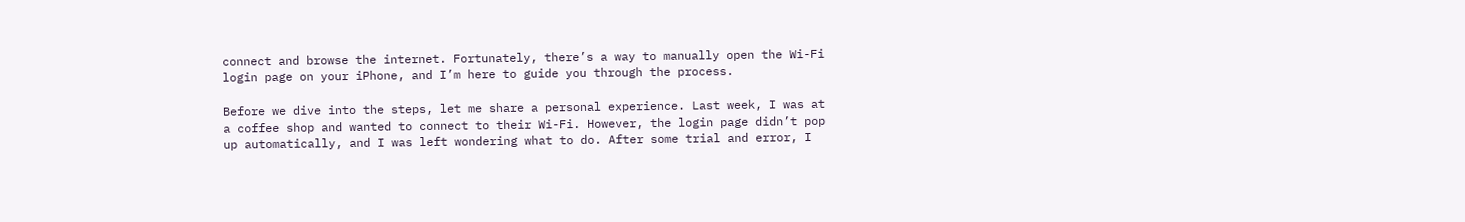connect and browse the internet. Fortunately, there’s a way to manually open the Wi-Fi login page on your iPhone, and I’m here to guide you through the process.

Before we dive into the steps, let me share a personal experience. Last week, I was at a coffee shop and wanted to connect to their Wi-Fi. However, the login page didn’t pop up automatically, and I was left wondering what to do. After some trial and error, I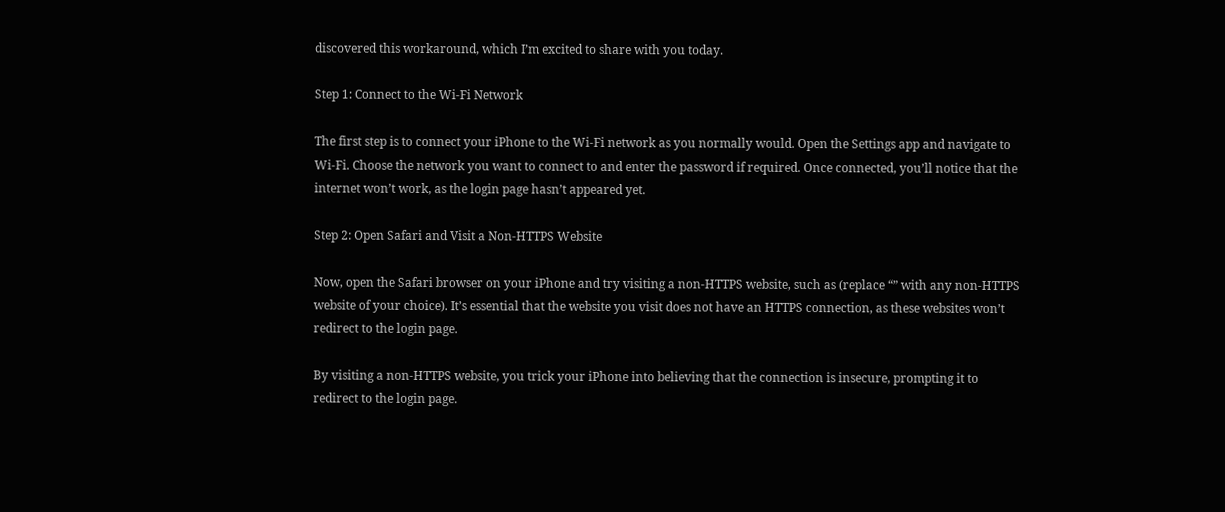discovered this workaround, which I’m excited to share with you today.

Step 1: Connect to the Wi-Fi Network

The first step is to connect your iPhone to the Wi-Fi network as you normally would. Open the Settings app and navigate to Wi-Fi. Choose the network you want to connect to and enter the password if required. Once connected, you’ll notice that the internet won’t work, as the login page hasn’t appeared yet.

Step 2: Open Safari and Visit a Non-HTTPS Website

Now, open the Safari browser on your iPhone and try visiting a non-HTTPS website, such as (replace “” with any non-HTTPS website of your choice). It’s essential that the website you visit does not have an HTTPS connection, as these websites won’t redirect to the login page.

By visiting a non-HTTPS website, you trick your iPhone into believing that the connection is insecure, prompting it to redirect to the login page.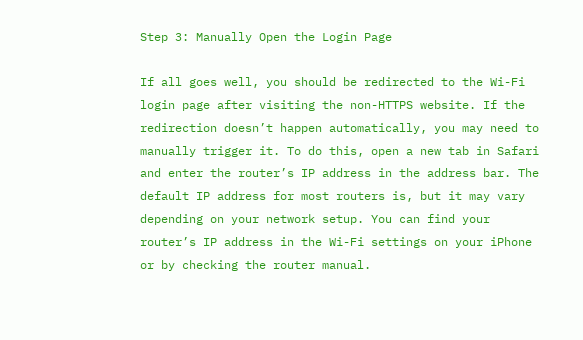Step 3: Manually Open the Login Page

If all goes well, you should be redirected to the Wi-Fi login page after visiting the non-HTTPS website. If the redirection doesn’t happen automatically, you may need to manually trigger it. To do this, open a new tab in Safari and enter the router’s IP address in the address bar. The default IP address for most routers is, but it may vary depending on your network setup. You can find your router’s IP address in the Wi-Fi settings on your iPhone or by checking the router manual.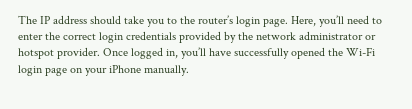The IP address should take you to the router’s login page. Here, you’ll need to enter the correct login credentials provided by the network administrator or hotspot provider. Once logged in, you’ll have successfully opened the Wi-Fi login page on your iPhone manually.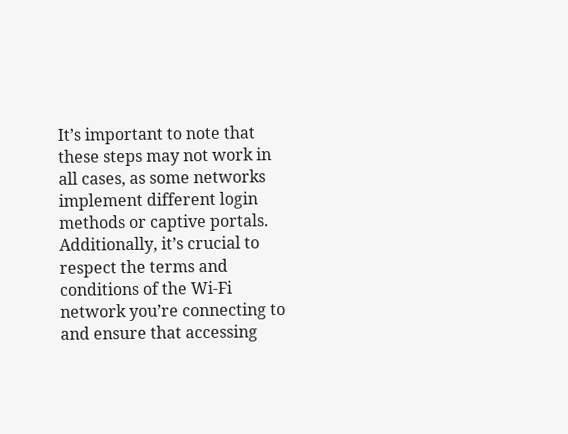It’s important to note that these steps may not work in all cases, as some networks implement different login methods or captive portals. Additionally, it’s crucial to respect the terms and conditions of the Wi-Fi network you’re connecting to and ensure that accessing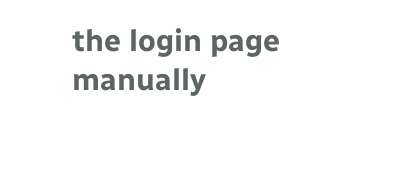the login page manually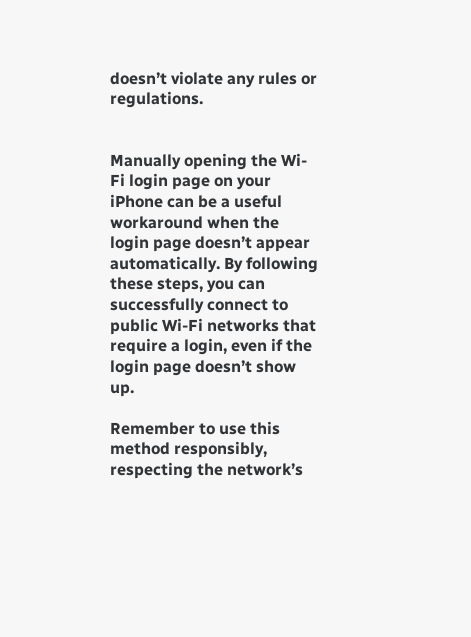doesn’t violate any rules or regulations.


Manually opening the Wi-Fi login page on your iPhone can be a useful workaround when the login page doesn’t appear automatically. By following these steps, you can successfully connect to public Wi-Fi networks that require a login, even if the login page doesn’t show up.

Remember to use this method responsibly, respecting the network’s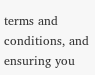terms and conditions, and ensuring you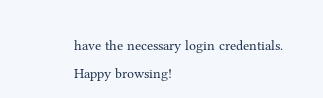have the necessary login credentials. Happy browsing!